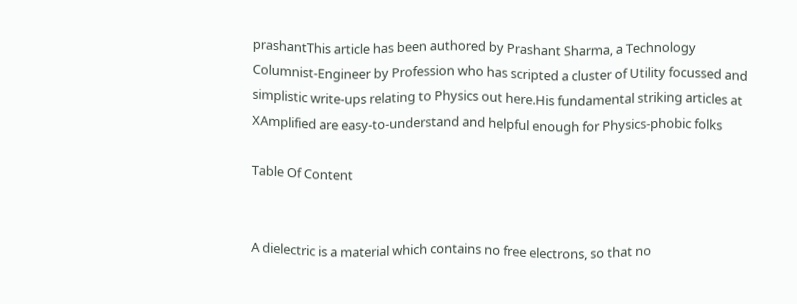prashantThis article has been authored by Prashant Sharma, a Technology Columnist-Engineer by Profession who has scripted a cluster of Utility focussed and simplistic write-ups relating to Physics out here.His fundamental striking articles at XAmplified are easy-to-understand and helpful enough for Physics-phobic folks

Table Of Content


A dielectric is a material which contains no free electrons, so that no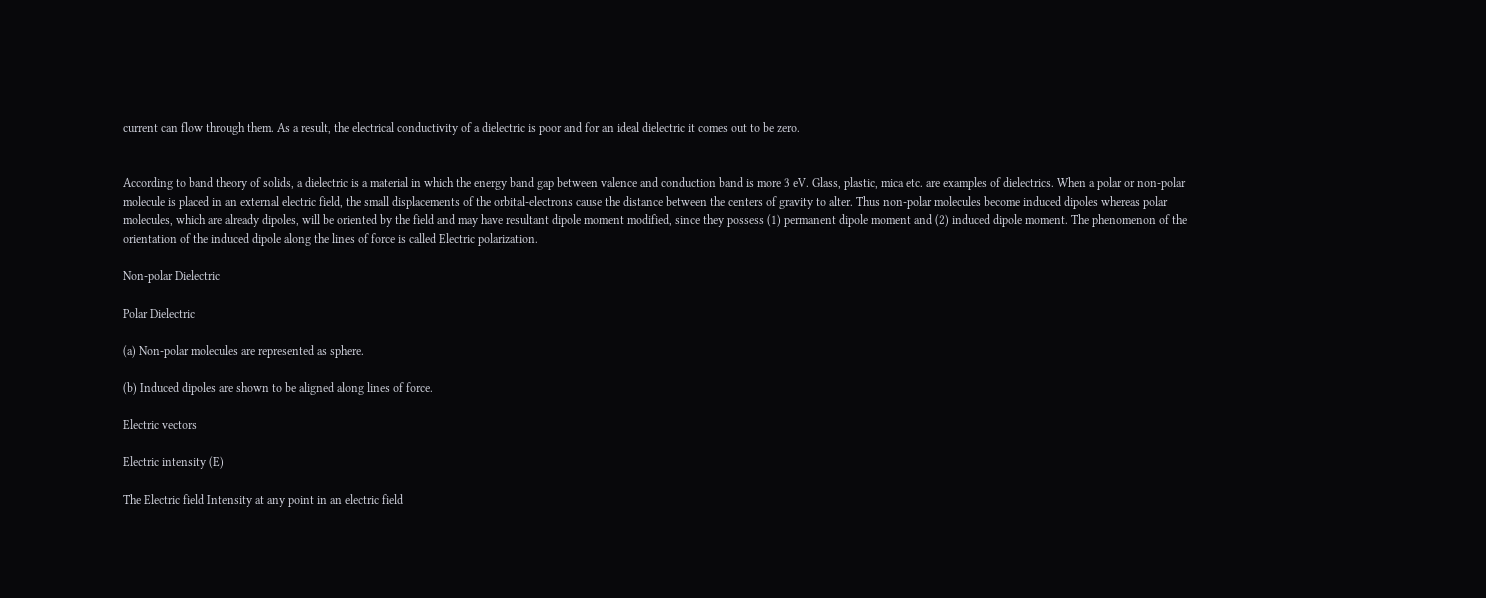current can flow through them. As a result, the electrical conductivity of a dielectric is poor and for an ideal dielectric it comes out to be zero.


According to band theory of solids, a dielectric is a material in which the energy band gap between valence and conduction band is more 3 eV. Glass, plastic, mica etc. are examples of dielectrics. When a polar or non-polar molecule is placed in an external electric field, the small displacements of the orbital-electrons cause the distance between the centers of gravity to alter. Thus non-polar molecules become induced dipoles whereas polar molecules, which are already dipoles, will be oriented by the field and may have resultant dipole moment modified, since they possess (1) permanent dipole moment and (2) induced dipole moment. The phenomenon of the orientation of the induced dipole along the lines of force is called Electric polarization.

Non-polar Dielectric

Polar Dielectric

(a) Non-polar molecules are represented as sphere.

(b) Induced dipoles are shown to be aligned along lines of force.

Electric vectors

Electric intensity (E)

The Electric field Intensity at any point in an electric field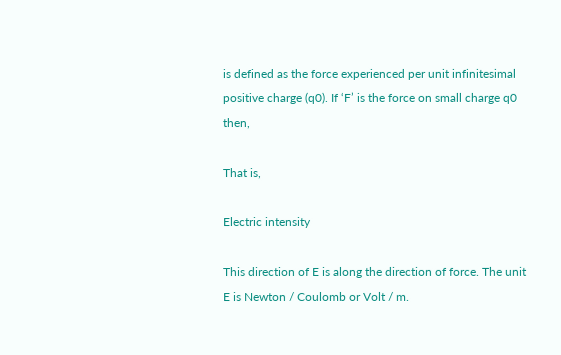is defined as the force experienced per unit infinitesimal positive charge (q0). If ‘F’ is the force on small charge q0 then,

That is,

Electric intensity

This direction of E is along the direction of force. The unit E is Newton / Coulomb or Volt / m.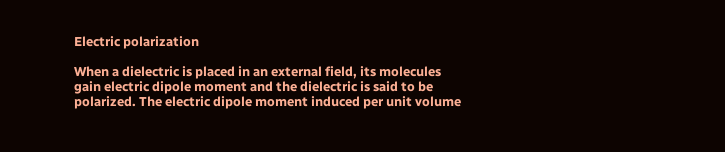Electric polarization

When a dielectric is placed in an external field, its molecules gain electric dipole moment and the dielectric is said to be polarized. The electric dipole moment induced per unit volume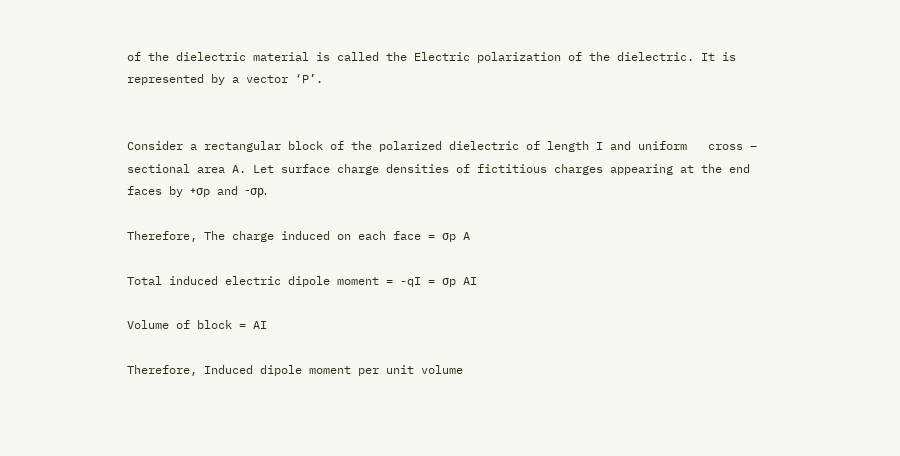of the dielectric material is called the Electric polarization of the dielectric. It is represented by a vector ‘P’.


Consider a rectangular block of the polarized dielectric of length I and uniform   cross – sectional area A. Let surface charge densities of fictitious charges appearing at the end faces by +σp and -σp.

Therefore, The charge induced on each face = σp A

Total induced electric dipole moment = -qI = σp AI

Volume of block = AI

Therefore, Induced dipole moment per unit volume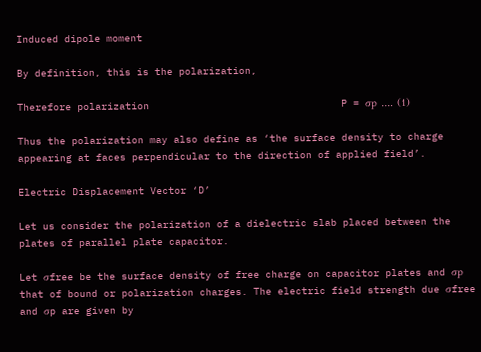Induced dipole moment

By definition, this is the polarization,

Therefore polarization                                P = σp …. (1)

Thus the polarization may also define as ‘the surface density to charge appearing at faces perpendicular to the direction of applied field’.

Electric Displacement Vector ‘D’

Let us consider the polarization of a dielectric slab placed between the plates of parallel plate capacitor.

Let σfree be the surface density of free charge on capacitor plates and σp that of bound or polarization charges. The electric field strength due σfree and σp are given by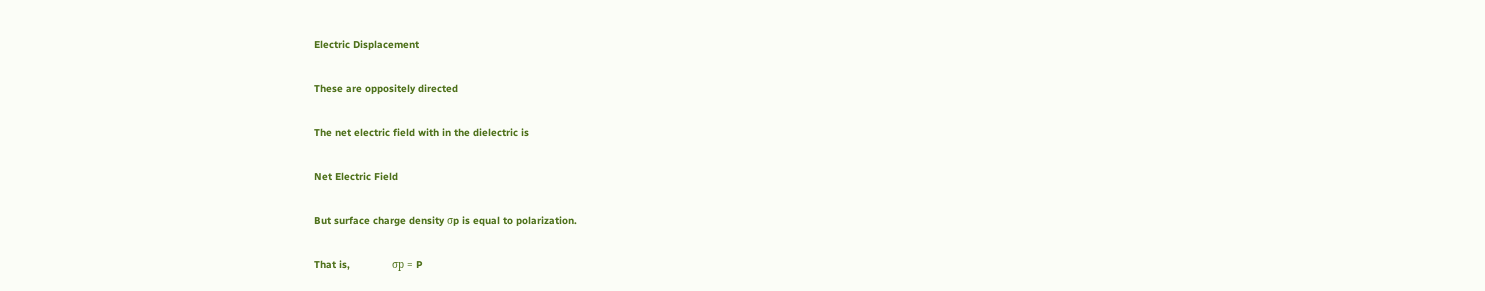Electric Displacement

These are oppositely directed

The net electric field with in the dielectric is

Net Electric Field

But surface charge density σp is equal to polarization.

That is,              σp = P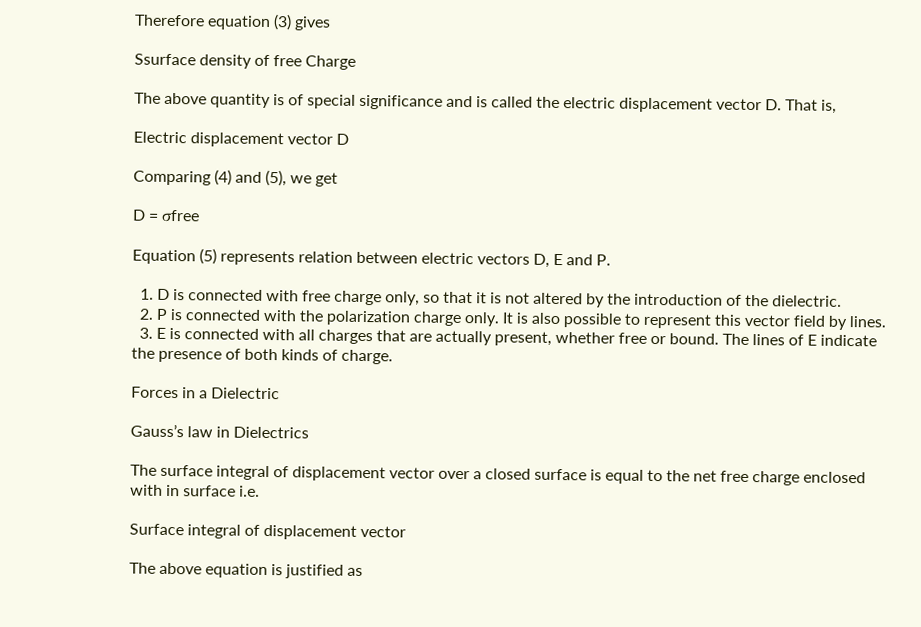Therefore equation (3) gives

Ssurface density of free Charge

The above quantity is of special significance and is called the electric displacement vector D. That is,

Electric displacement vector D

Comparing (4) and (5), we get

D = σfree

Equation (5) represents relation between electric vectors D, E and P.

  1. D is connected with free charge only, so that it is not altered by the introduction of the dielectric.
  2. P is connected with the polarization charge only. It is also possible to represent this vector field by lines.
  3. E is connected with all charges that are actually present, whether free or bound. The lines of E indicate the presence of both kinds of charge.

Forces in a Dielectric

Gauss’s law in Dielectrics

The surface integral of displacement vector over a closed surface is equal to the net free charge enclosed with in surface i.e.

Surface integral of displacement vector

The above equation is justified as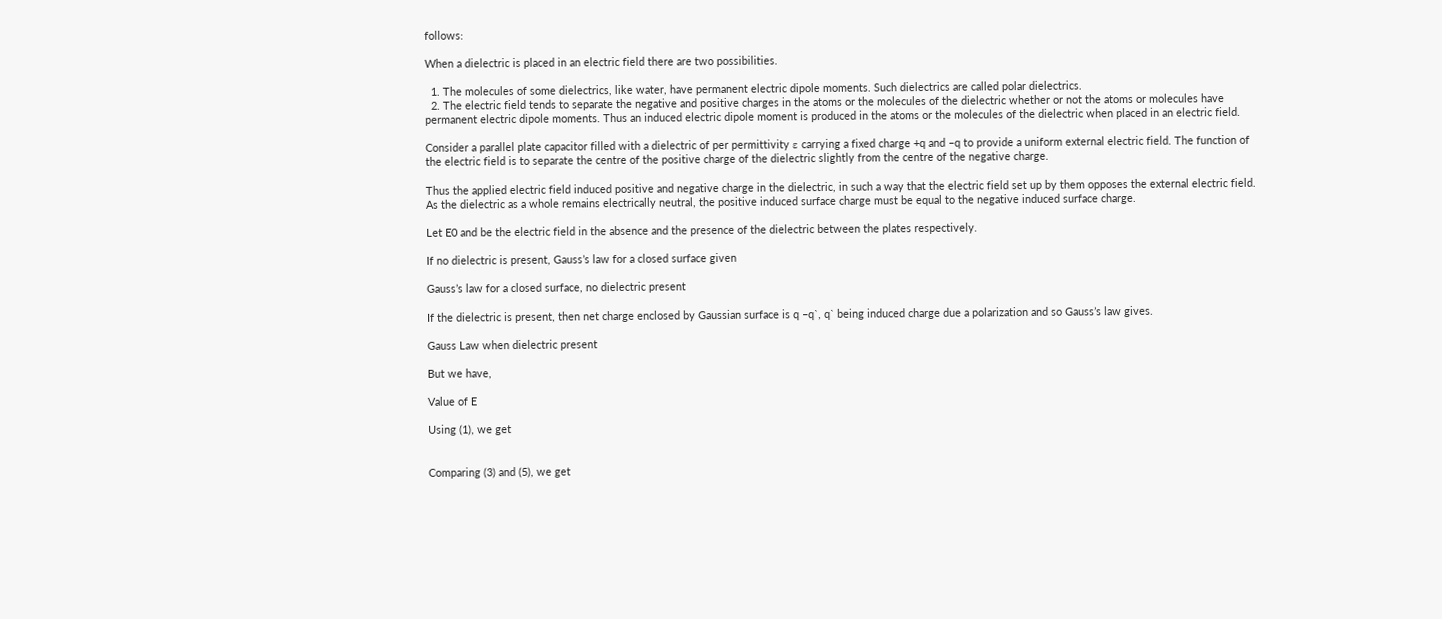follows:

When a dielectric is placed in an electric field there are two possibilities.

  1. The molecules of some dielectrics, like water, have permanent electric dipole moments. Such dielectrics are called polar dielectrics.
  2. The electric field tends to separate the negative and positive charges in the atoms or the molecules of the dielectric whether or not the atoms or molecules have permanent electric dipole moments. Thus an induced electric dipole moment is produced in the atoms or the molecules of the dielectric when placed in an electric field.

Consider a parallel plate capacitor filled with a dielectric of per permittivity ε carrying a fixed charge +q and –q to provide a uniform external electric field. The function of the electric field is to separate the centre of the positive charge of the dielectric slightly from the centre of the negative charge.

Thus the applied electric field induced positive and negative charge in the dielectric, in such a way that the electric field set up by them opposes the external electric field. As the dielectric as a whole remains electrically neutral, the positive induced surface charge must be equal to the negative induced surface charge.

Let E0 and be the electric field in the absence and the presence of the dielectric between the plates respectively.

If no dielectric is present, Gauss’s law for a closed surface given

Gauss’s law for a closed surface, no dielectric present

If the dielectric is present, then net charge enclosed by Gaussian surface is q –q`, q` being induced charge due a polarization and so Gauss’s law gives.

Gauss Law when dielectric present

But we have,

Value of E

Using (1), we get


Comparing (3) and (5), we get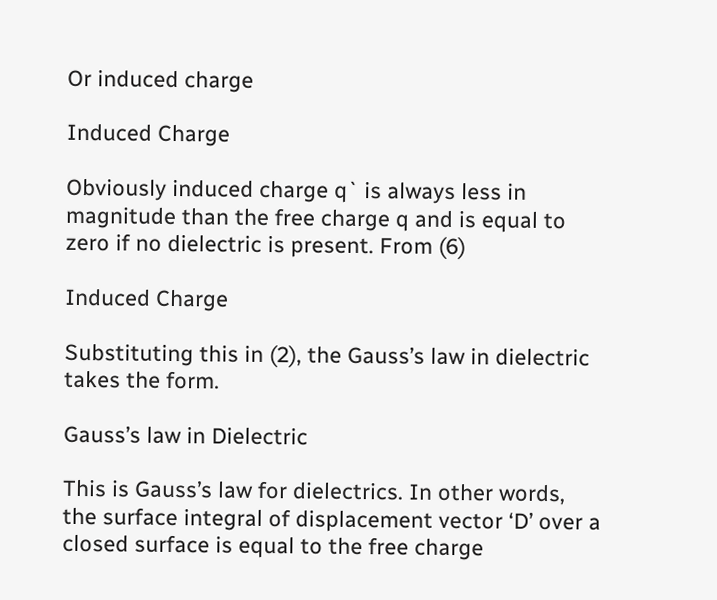Or induced charge

Induced Charge

Obviously induced charge q` is always less in magnitude than the free charge q and is equal to zero if no dielectric is present. From (6)

Induced Charge

Substituting this in (2), the Gauss’s law in dielectric takes the form.

Gauss’s law in Dielectric

This is Gauss’s law for dielectrics. In other words, the surface integral of displacement vector ‘D’ over a closed surface is equal to the free charge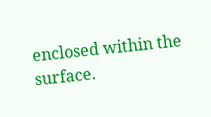enclosed within the surface.